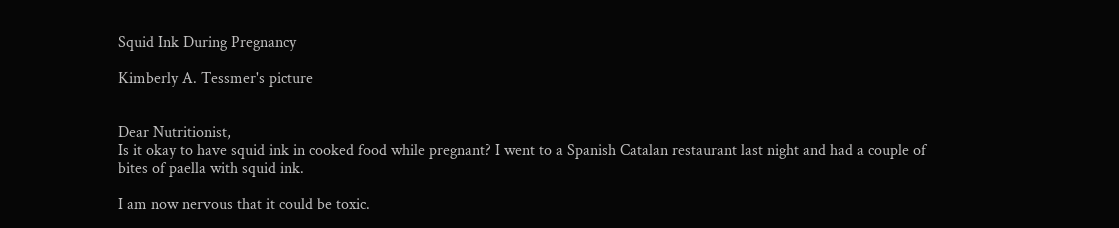Squid Ink During Pregnancy

Kimberly A. Tessmer's picture


Dear Nutritionist,
Is it okay to have squid ink in cooked food while pregnant? I went to a Spanish Catalan restaurant last night and had a couple of bites of paella with squid ink.

I am now nervous that it could be toxic.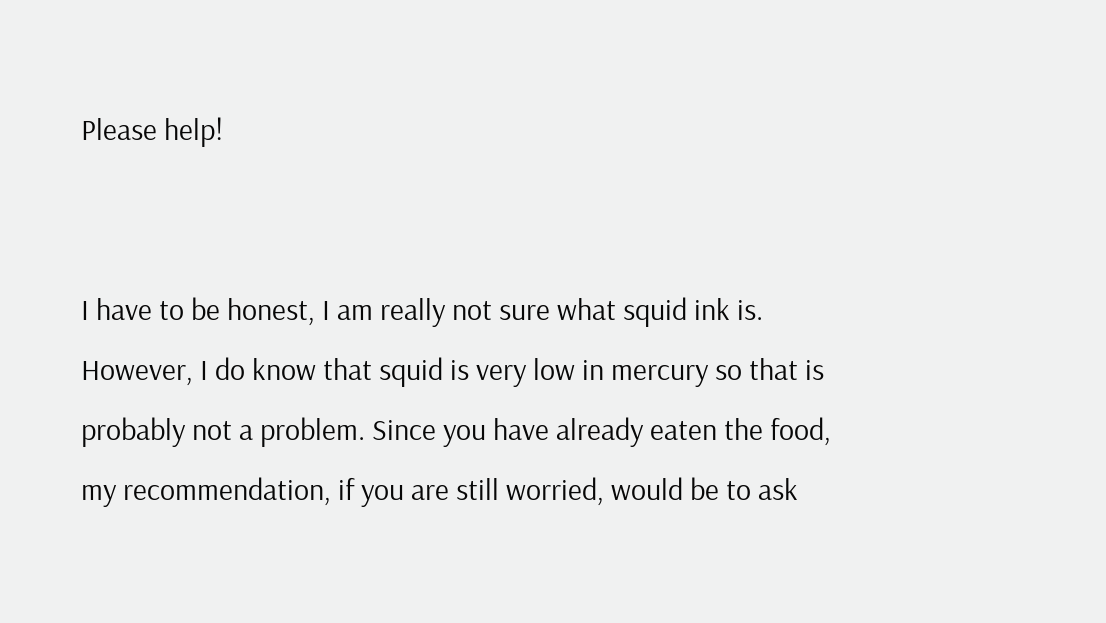Please help!


I have to be honest, I am really not sure what squid ink is. However, I do know that squid is very low in mercury so that is probably not a problem. Since you have already eaten the food, my recommendation, if you are still worried, would be to ask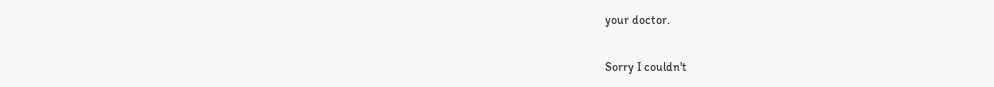your doctor.

Sorry I couldn't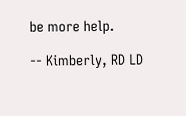be more help.

-- Kimberly, RD LD